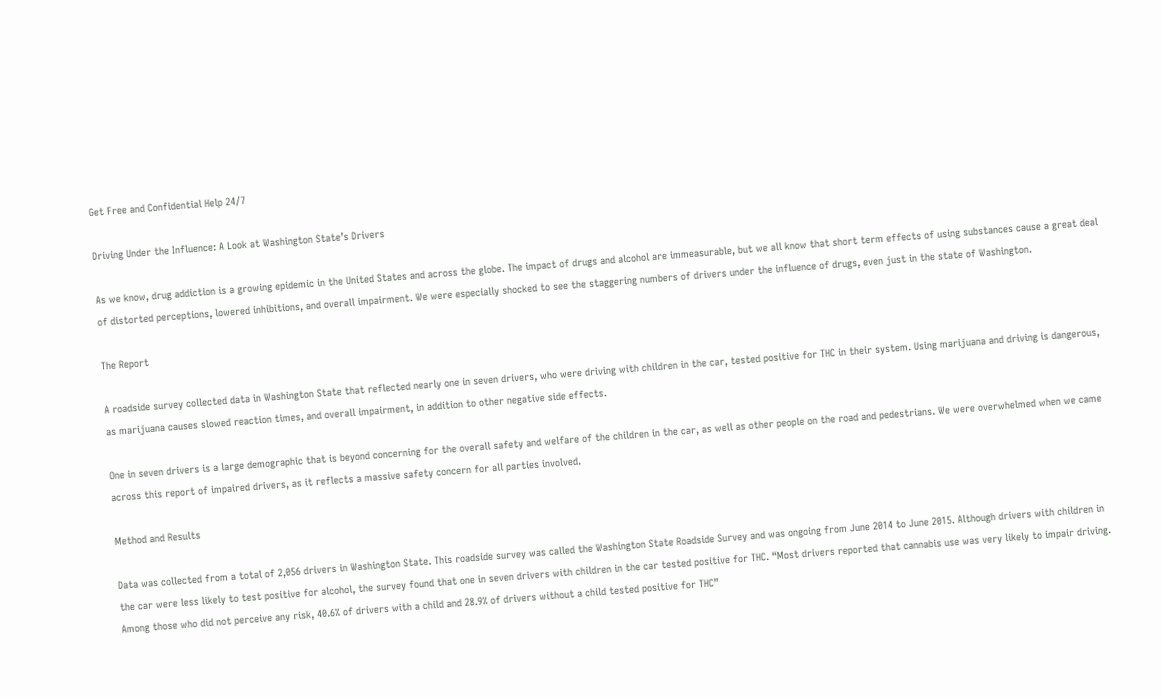Get Free and Confidential Help 24/7

Driving Under the Influence: A Look at Washington State’s Drivers

As we know, drug addiction is a growing epidemic in the United States and across the globe. The impact of drugs and alcohol are immeasurable, but we all know that short term effects of using substances cause a great deal of distorted perceptions, lowered inhibitions, and overall impairment. We were especially shocked to see the staggering numbers of drivers under the influence of drugs, even just in the state of Washington.

The Report

A roadside survey collected data in Washington State that reflected nearly one in seven drivers, who were driving with children in the car, tested positive for THC in their system. Using marijuana and driving is dangerous, as marijuana causes slowed reaction times, and overall impairment, in addition to other negative side effects.

One in seven drivers is a large demographic that is beyond concerning for the overall safety and welfare of the children in the car, as well as other people on the road and pedestrians. We were overwhelmed when we came across this report of impaired drivers, as it reflects a massive safety concern for all parties involved.

Method and Results

Data was collected from a total of 2,056 drivers in Washington State. This roadside survey was called the Washington State Roadside Survey and was ongoing from June 2014 to June 2015. Although drivers with children in the car were less likely to test positive for alcohol, the survey found that one in seven drivers with children in the car tested positive for THC. “Most drivers reported that cannabis use was very likely to impair driving. Among those who did not perceive any risk, 40.6% of drivers with a child and 28.9% of drivers without a child tested positive for THC”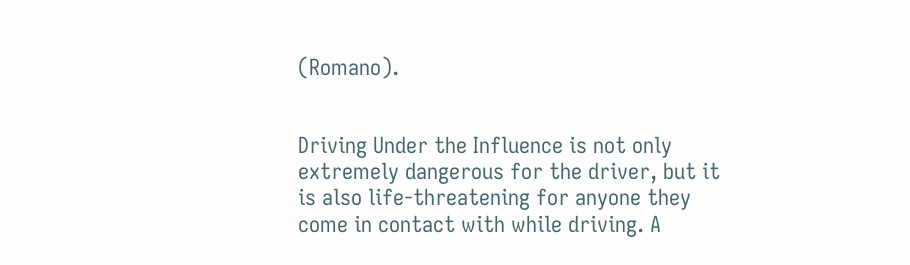(Romano).


Driving Under the Influence is not only extremely dangerous for the driver, but it is also life-threatening for anyone they come in contact with while driving. A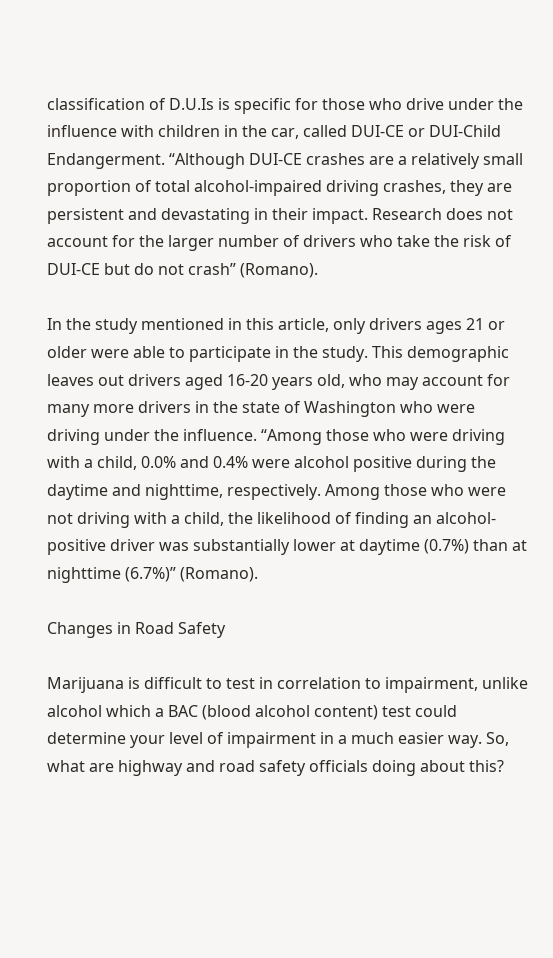classification of D.U.Is is specific for those who drive under the influence with children in the car, called DUI-CE or DUI-Child Endangerment. “Although DUI-CE crashes are a relatively small proportion of total alcohol-impaired driving crashes, they are persistent and devastating in their impact. Research does not account for the larger number of drivers who take the risk of DUI-CE but do not crash” (Romano).

In the study mentioned in this article, only drivers ages 21 or older were able to participate in the study. This demographic leaves out drivers aged 16-20 years old, who may account for many more drivers in the state of Washington who were driving under the influence. “Among those who were driving with a child, 0.0% and 0.4% were alcohol positive during the daytime and nighttime, respectively. Among those who were not driving with a child, the likelihood of finding an alcohol-positive driver was substantially lower at daytime (0.7%) than at nighttime (6.7%)” (Romano).

Changes in Road Safety

Marijuana is difficult to test in correlation to impairment, unlike alcohol which a BAC (blood alcohol content) test could determine your level of impairment in a much easier way. So, what are highway and road safety officials doing about this?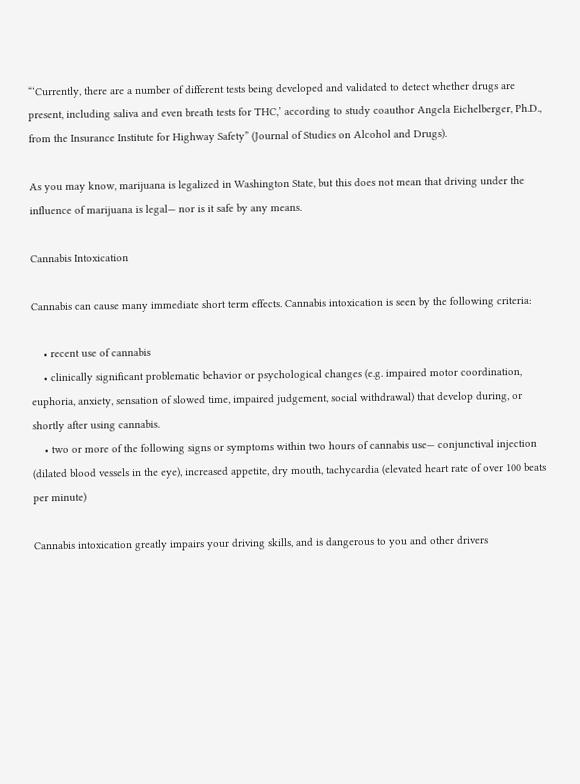“‘Currently, there are a number of different tests being developed and validated to detect whether drugs are present, including saliva and even breath tests for THC,’ according to study coauthor Angela Eichelberger, Ph.D., from the Insurance Institute for Highway Safety” (Journal of Studies on Alcohol and Drugs).

As you may know, marijuana is legalized in Washington State, but this does not mean that driving under the influence of marijuana is legal— nor is it safe by any means.

Cannabis Intoxication

Cannabis can cause many immediate short term effects. Cannabis intoxication is seen by the following criteria:

    • recent use of cannabis
    • clinically significant problematic behavior or psychological changes (e.g. impaired motor coordination, euphoria, anxiety, sensation of slowed time, impaired judgement, social withdrawal) that develop during, or shortly after using cannabis.
    • two or more of the following signs or symptoms within two hours of cannabis use— conjunctival injection (dilated blood vessels in the eye), increased appetite, dry mouth, tachycardia (elevated heart rate of over 100 beats per minute)

Cannabis intoxication greatly impairs your driving skills, and is dangerous to you and other drivers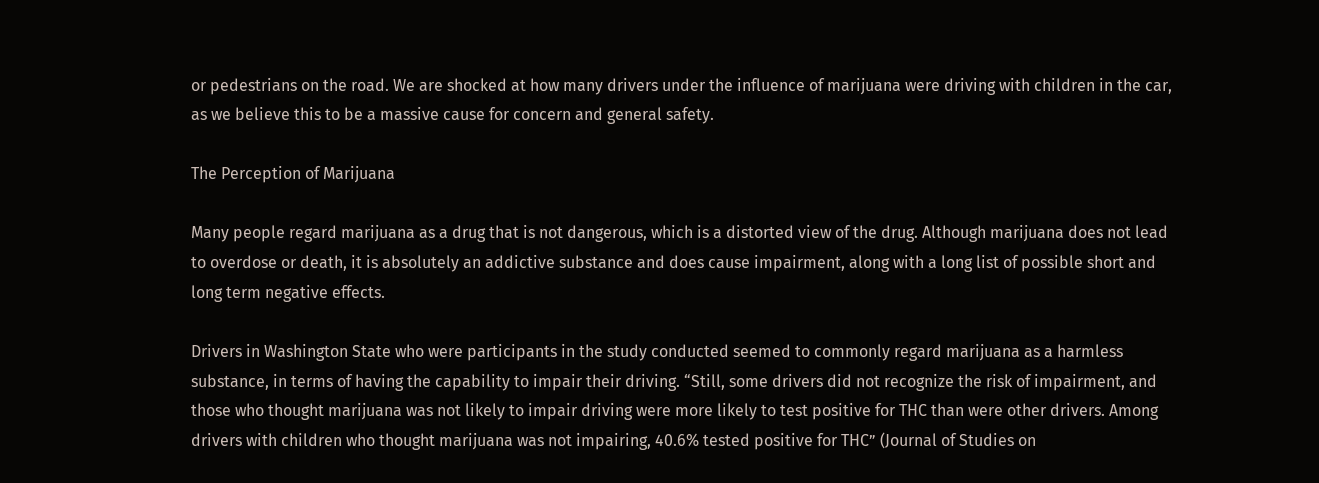or pedestrians on the road. We are shocked at how many drivers under the influence of marijuana were driving with children in the car, as we believe this to be a massive cause for concern and general safety.

The Perception of Marijuana

Many people regard marijuana as a drug that is not dangerous, which is a distorted view of the drug. Although marijuana does not lead to overdose or death, it is absolutely an addictive substance and does cause impairment, along with a long list of possible short and long term negative effects.

Drivers in Washington State who were participants in the study conducted seemed to commonly regard marijuana as a harmless substance, in terms of having the capability to impair their driving. “Still, some drivers did not recognize the risk of impairment, and those who thought marijuana was not likely to impair driving were more likely to test positive for THC than were other drivers. Among drivers with children who thought marijuana was not impairing, 40.6% tested positive for THC” (Journal of Studies on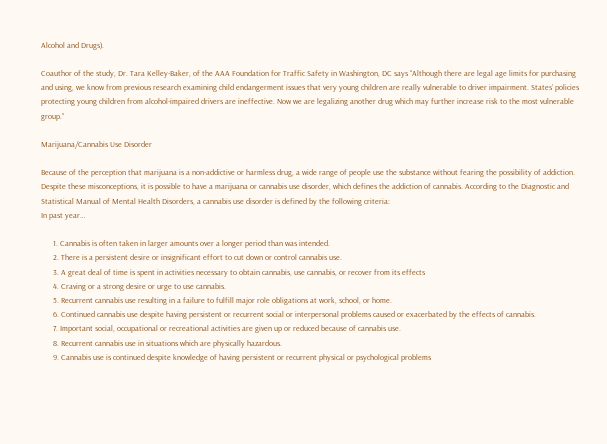Alcohol and Drugs).

Coauthor of the study, Dr. Tara Kelley-Baker, of the AAA Foundation for Traffic Safety in Washington, DC says “Although there are legal age limits for purchasing and using, we know from previous research examining child endangerment issues that very young children are really vulnerable to driver impairment. States’ policies protecting young children from alcohol-impaired drivers are ineffective. Now we are legalizing another drug which may further increase risk to the most vulnerable group.”

Marijuana/Cannabis Use Disorder

Because of the perception that marijuana is a non-addictive or harmless drug, a wide range of people use the substance without fearing the possibility of addiction. Despite these misconceptions, it is possible to have a marijuana or cannabis use disorder, which defines the addiction of cannabis. According to the Diagnostic and Statistical Manual of Mental Health Disorders, a cannabis use disorder is defined by the following criteria:
In past year…

      1. Cannabis is often taken in larger amounts over a longer period than was intended.
      2. There is a persistent desire or insignificant effort to cut down or control cannabis use.
      3. A great deal of time is spent in activities necessary to obtain cannabis, use cannabis, or recover from its effects
      4. Craving or a strong desire or urge to use cannabis.
      5. Recurrent cannabis use resulting in a failure to fulfill major role obligations at work, school, or home.
      6. Continued cannabis use despite having persistent or recurrent social or interpersonal problems caused or exacerbated by the effects of cannabis.
      7. Important social, occupational or recreational activities are given up or reduced because of cannabis use.
      8. Recurrent cannabis use in situations which are physically hazardous.
      9. Cannabis use is continued despite knowledge of having persistent or recurrent physical or psychological problems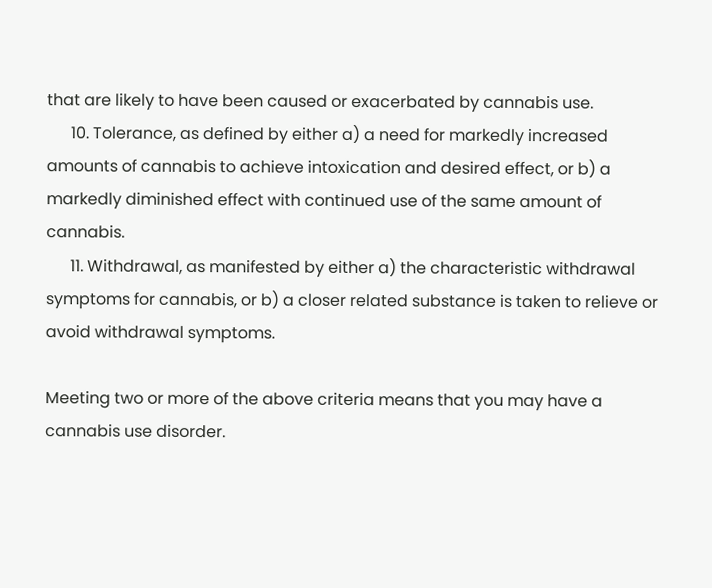that are likely to have been caused or exacerbated by cannabis use.
      10. Tolerance, as defined by either a) a need for markedly increased amounts of cannabis to achieve intoxication and desired effect, or b) a markedly diminished effect with continued use of the same amount of cannabis.
      11. Withdrawal, as manifested by either a) the characteristic withdrawal symptoms for cannabis, or b) a closer related substance is taken to relieve or avoid withdrawal symptoms.

Meeting two or more of the above criteria means that you may have a cannabis use disorder.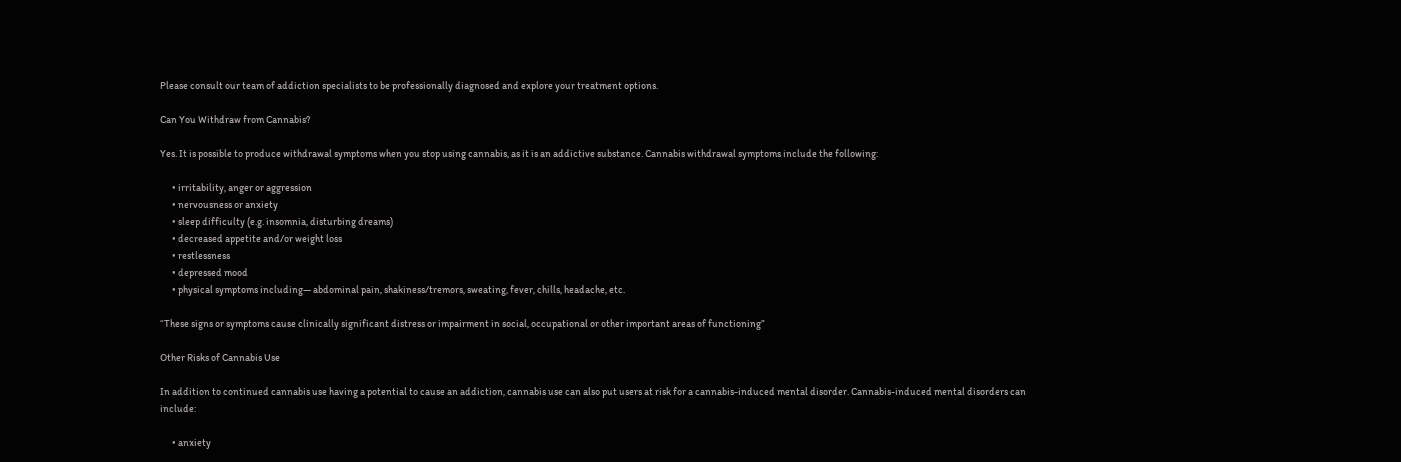Please consult our team of addiction specialists to be professionally diagnosed and explore your treatment options.

Can You Withdraw from Cannabis?

Yes. It is possible to produce withdrawal symptoms when you stop using cannabis, as it is an addictive substance. Cannabis withdrawal symptoms include the following:

      • irritability, anger or aggression
      • nervousness or anxiety
      • sleep difficulty (e.g. insomnia, disturbing dreams)
      • decreased appetite and/or weight loss
      • restlessness
      • depressed mood
      • physical symptoms including— abdominal pain, shakiness/tremors, sweating, fever, chills, headache, etc.

“These signs or symptoms cause clinically significant distress or impairment in social, occupational or other important areas of functioning”

Other Risks of Cannabis Use

In addition to continued cannabis use having a potential to cause an addiction, cannabis use can also put users at risk for a cannabis-induced mental disorder. Cannabis-induced mental disorders can include:

      • anxiety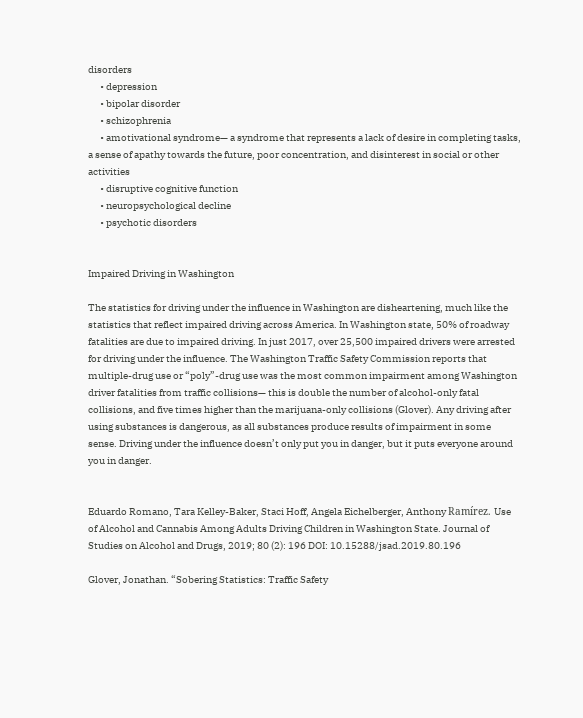disorders
      • depression
      • bipolar disorder
      • schizophrenia
      • amotivational syndrome— a syndrome that represents a lack of desire in completing tasks, a sense of apathy towards the future, poor concentration, and disinterest in social or other activities
      • disruptive cognitive function
      • neuropsychological decline
      • psychotic disorders


Impaired Driving in Washington

The statistics for driving under the influence in Washington are disheartening, much like the statistics that reflect impaired driving across America. In Washington state, 50% of roadway fatalities are due to impaired driving. In just 2017, over 25,500 impaired drivers were arrested for driving under the influence. The Washington Traffic Safety Commission reports that multiple-drug use or “poly”-drug use was the most common impairment among Washington driver fatalities from traffic collisions— this is double the number of alcohol-only fatal collisions, and five times higher than the marijuana-only collisions (Glover). Any driving after using substances is dangerous, as all substances produce results of impairment in some sense. Driving under the influence doesn’t only put you in danger, but it puts everyone around you in danger.


Eduardo Romano, Tara Kelley-Baker, Staci Hoff, Angela Eichelberger, Anthony Ramírez. Use of Alcohol and Cannabis Among Adults Driving Children in Washington State. Journal of Studies on Alcohol and Drugs, 2019; 80 (2): 196 DOI: 10.15288/jsad.2019.80.196

Glover, Jonathan. “Sobering Statistics: Traffic Safety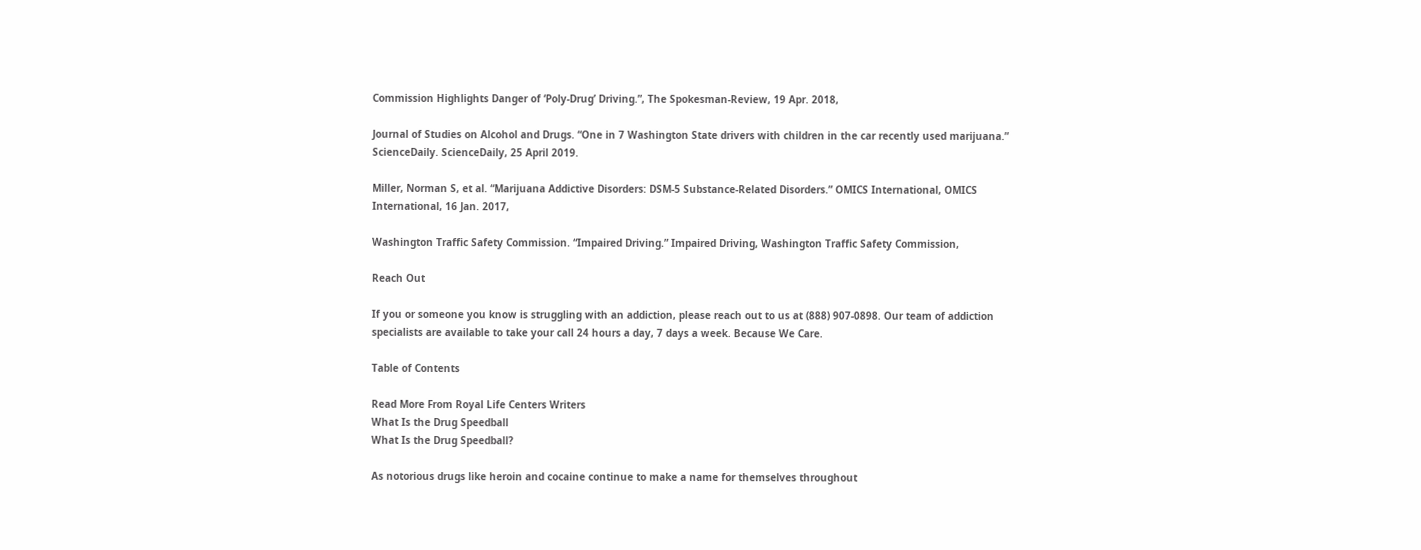Commission Highlights Danger of ‘Poly-Drug’ Driving.”, The Spokesman-Review, 19 Apr. 2018,

Journal of Studies on Alcohol and Drugs. “One in 7 Washington State drivers with children in the car recently used marijuana.” ScienceDaily. ScienceDaily, 25 April 2019.

Miller, Norman S, et al. “Marijuana Addictive Disorders: DSM-5 Substance-Related Disorders.” OMICS International, OMICS International, 16 Jan. 2017,

Washington Traffic Safety Commission. “Impaired Driving.” Impaired Driving, Washington Traffic Safety Commission,

Reach Out

If you or someone you know is struggling with an addiction, please reach out to us at (888) 907-0898. Our team of addiction specialists are available to take your call 24 hours a day, 7 days a week. Because We Care.

Table of Contents

Read More From Royal Life Centers Writers
What Is the Drug Speedball
What Is the Drug Speedball?

As notorious drugs like heroin and cocaine continue to make a name for themselves throughout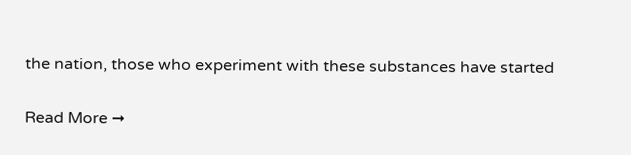the nation, those who experiment with these substances have started

Read More ➞